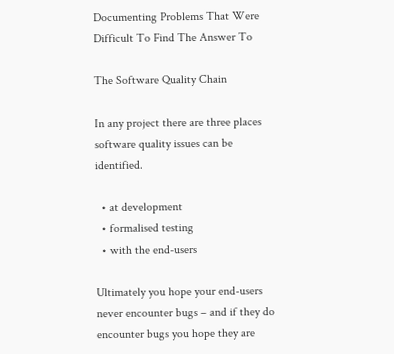Documenting Problems That Were Difficult To Find The Answer To

The Software Quality Chain

In any project there are three places software quality issues can be identified.

  • at development
  • formalised testing
  • with the end-users

Ultimately you hope your end-users never encounter bugs – and if they do encounter bugs you hope they are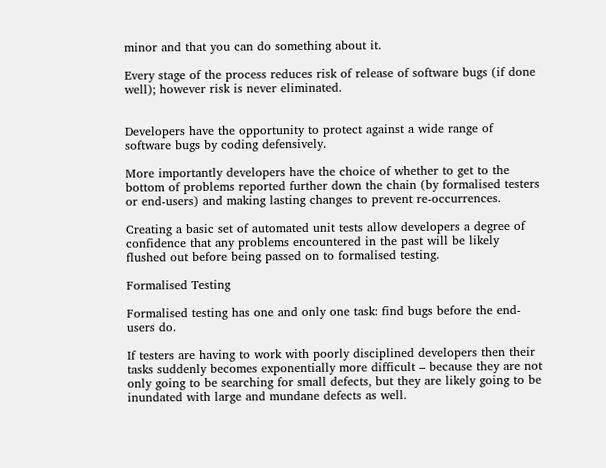minor and that you can do something about it.

Every stage of the process reduces risk of release of software bugs (if done well); however risk is never eliminated.


Developers have the opportunity to protect against a wide range of software bugs by coding defensively.

More importantly developers have the choice of whether to get to the bottom of problems reported further down the chain (by formalised testers or end-users) and making lasting changes to prevent re-occurrences.

Creating a basic set of automated unit tests allow developers a degree of confidence that any problems encountered in the past will be likely flushed out before being passed on to formalised testing.

Formalised Testing

Formalised testing has one and only one task: find bugs before the end-users do.

If testers are having to work with poorly disciplined developers then their tasks suddenly becomes exponentially more difficult – because they are not only going to be searching for small defects, but they are likely going to be inundated with large and mundane defects as well.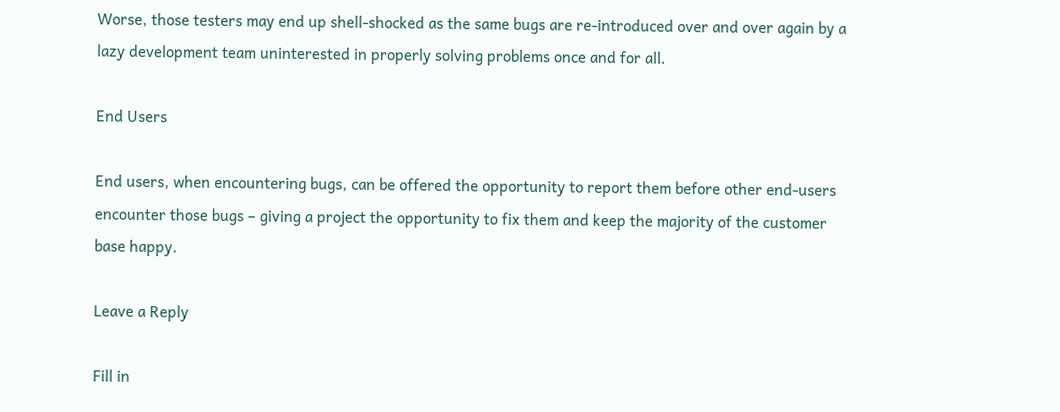Worse, those testers may end up shell-shocked as the same bugs are re-introduced over and over again by a lazy development team uninterested in properly solving problems once and for all.

End Users

End users, when encountering bugs, can be offered the opportunity to report them before other end-users encounter those bugs – giving a project the opportunity to fix them and keep the majority of the customer base happy.

Leave a Reply

Fill in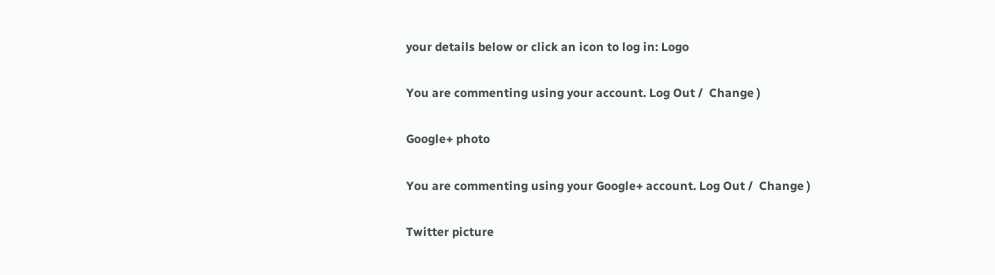your details below or click an icon to log in: Logo

You are commenting using your account. Log Out /  Change )

Google+ photo

You are commenting using your Google+ account. Log Out /  Change )

Twitter picture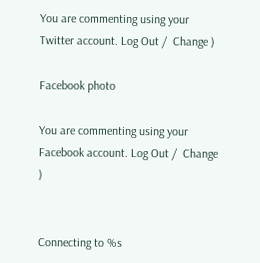You are commenting using your Twitter account. Log Out /  Change )

Facebook photo

You are commenting using your Facebook account. Log Out /  Change )


Connecting to %s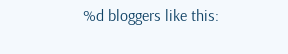%d bloggers like this: